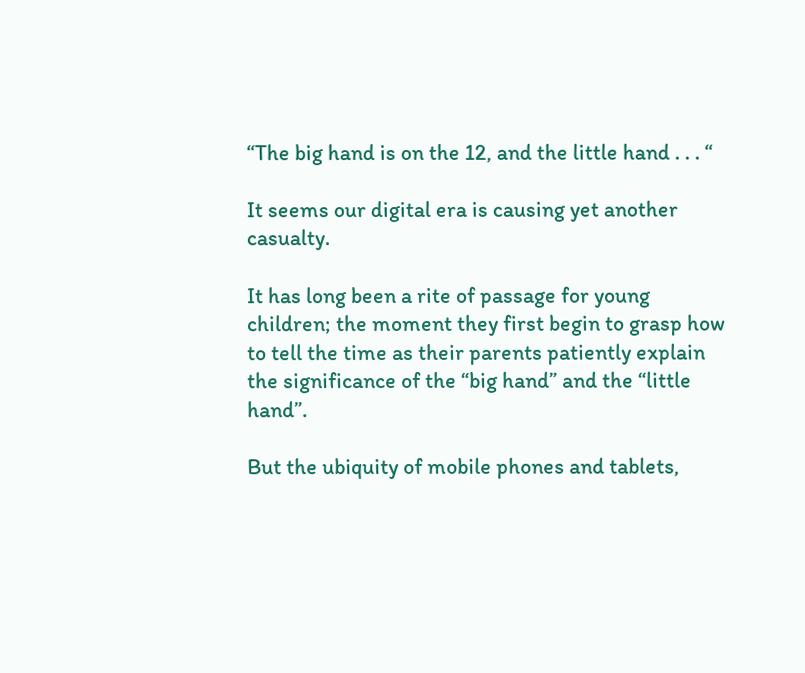“The big hand is on the 12, and the little hand . . . “

It seems our digital era is causing yet another casualty.

It has long been a rite of passage for young children; the moment they first begin to grasp how to tell the time as their parents patiently explain the significance of the “big hand” and the “little hand”.

But the ubiquity of mobile phones and tablets,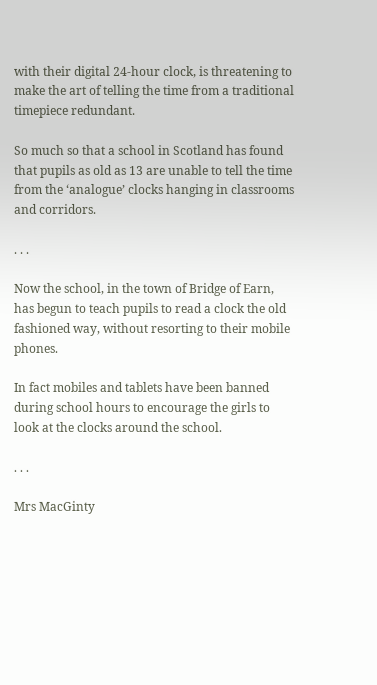with their digital 24-hour clock, is threatening to make the art of telling the time from a traditional timepiece redundant.

So much so that a school in Scotland has found that pupils as old as 13 are unable to tell the time from the ‘analogue’ clocks hanging in classrooms and corridors.

. . .

Now the school, in the town of Bridge of Earn, has begun to teach pupils to read a clock the old fashioned way, without resorting to their mobile phones.

In fact mobiles and tablets have been banned during school hours to encourage the girls to look at the clocks around the school.

. . .

Mrs MacGinty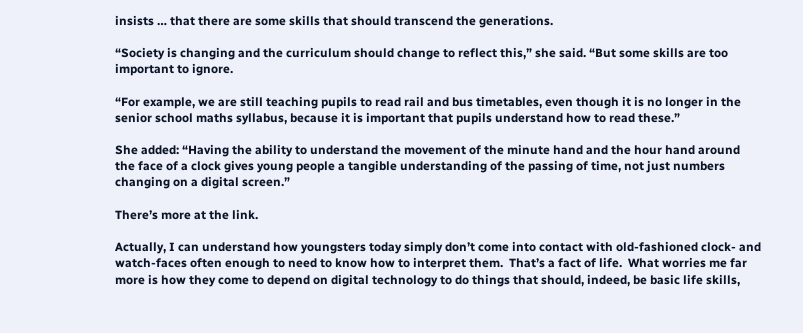insists … that there are some skills that should transcend the generations.

“Society is changing and the curriculum should change to reflect this,” she said. “But some skills are too important to ignore.

“For example, we are still teaching pupils to read rail and bus timetables, even though it is no longer in the senior school maths syllabus, because it is important that pupils understand how to read these.”

She added: “Having the ability to understand the movement of the minute hand and the hour hand around the face of a clock gives young people a tangible understanding of the passing of time, not just numbers changing on a digital screen.”

There’s more at the link.

Actually, I can understand how youngsters today simply don’t come into contact with old-fashioned clock- and watch-faces often enough to need to know how to interpret them.  That’s a fact of life.  What worries me far more is how they come to depend on digital technology to do things that should, indeed, be basic life skills,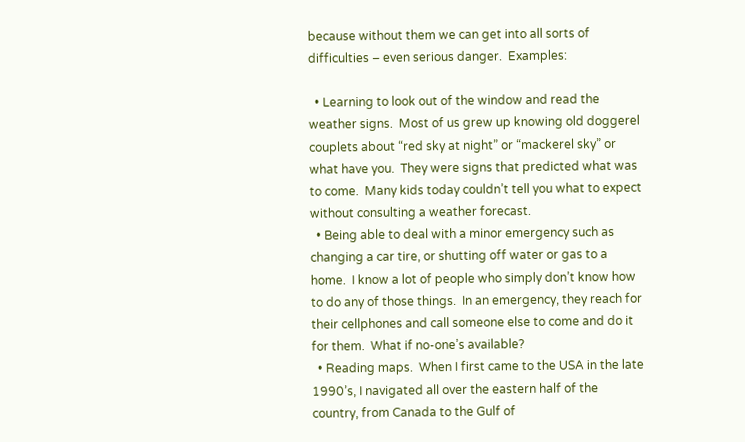because without them we can get into all sorts of difficulties – even serious danger.  Examples:

  • Learning to look out of the window and read the weather signs.  Most of us grew up knowing old doggerel couplets about “red sky at night” or “mackerel sky” or what have you.  They were signs that predicted what was to come.  Many kids today couldn’t tell you what to expect without consulting a weather forecast.
  • Being able to deal with a minor emergency such as changing a car tire, or shutting off water or gas to a home.  I know a lot of people who simply don’t know how to do any of those things.  In an emergency, they reach for their cellphones and call someone else to come and do it for them.  What if no-one’s available?
  • Reading maps.  When I first came to the USA in the late 1990’s, I navigated all over the eastern half of the country, from Canada to the Gulf of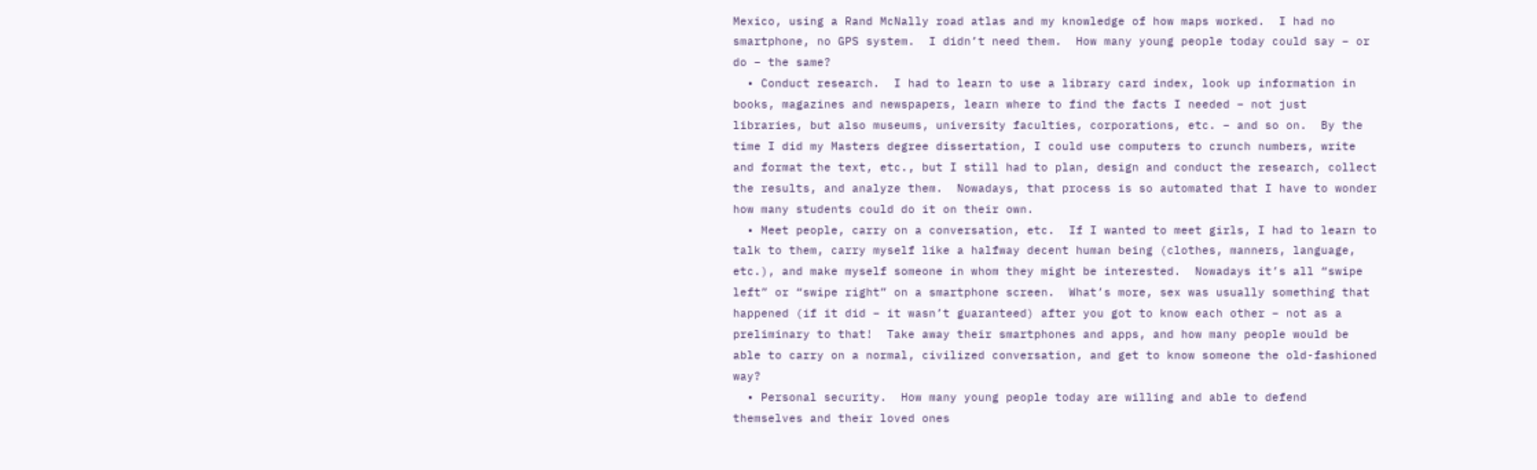Mexico, using a Rand McNally road atlas and my knowledge of how maps worked.  I had no smartphone, no GPS system.  I didn’t need them.  How many young people today could say – or do – the same?
  • Conduct research.  I had to learn to use a library card index, look up information in books, magazines and newspapers, learn where to find the facts I needed – not just libraries, but also museums, university faculties, corporations, etc. – and so on.  By the time I did my Masters degree dissertation, I could use computers to crunch numbers, write and format the text, etc., but I still had to plan, design and conduct the research, collect the results, and analyze them.  Nowadays, that process is so automated that I have to wonder how many students could do it on their own.
  • Meet people, carry on a conversation, etc.  If I wanted to meet girls, I had to learn to talk to them, carry myself like a halfway decent human being (clothes, manners, language, etc.), and make myself someone in whom they might be interested.  Nowadays it’s all “swipe left” or “swipe right” on a smartphone screen.  What’s more, sex was usually something that happened (if it did – it wasn’t guaranteed) after you got to know each other – not as a preliminary to that!  Take away their smartphones and apps, and how many people would be able to carry on a normal, civilized conversation, and get to know someone the old-fashioned way?
  • Personal security.  How many young people today are willing and able to defend themselves and their loved ones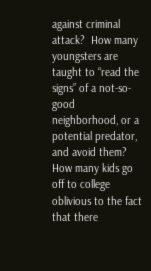against criminal attack?  How many youngsters are taught to “read the signs” of a not-so-good neighborhood, or a potential predator, and avoid them?  How many kids go off to college oblivious to the fact that there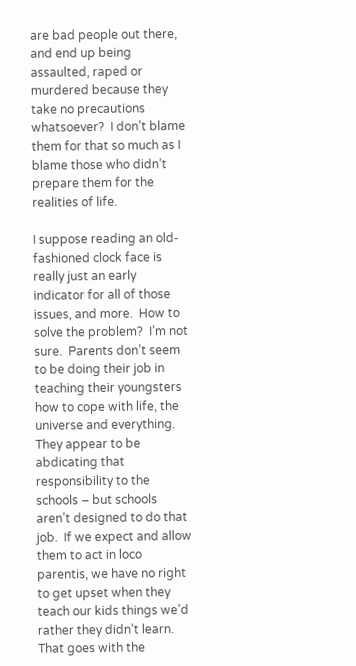are bad people out there, and end up being assaulted, raped or murdered because they take no precautions whatsoever?  I don’t blame them for that so much as I blame those who didn’t prepare them for the realities of life.

I suppose reading an old-fashioned clock face is really just an early indicator for all of those issues, and more.  How to solve the problem?  I’m not sure.  Parents don’t seem to be doing their job in teaching their youngsters how to cope with life, the universe and everything.  They appear to be abdicating that responsibility to the schools – but schools aren’t designed to do that job.  If we expect and allow them to act in loco parentis, we have no right to get upset when they teach our kids things we’d rather they didn’t learn.  That goes with the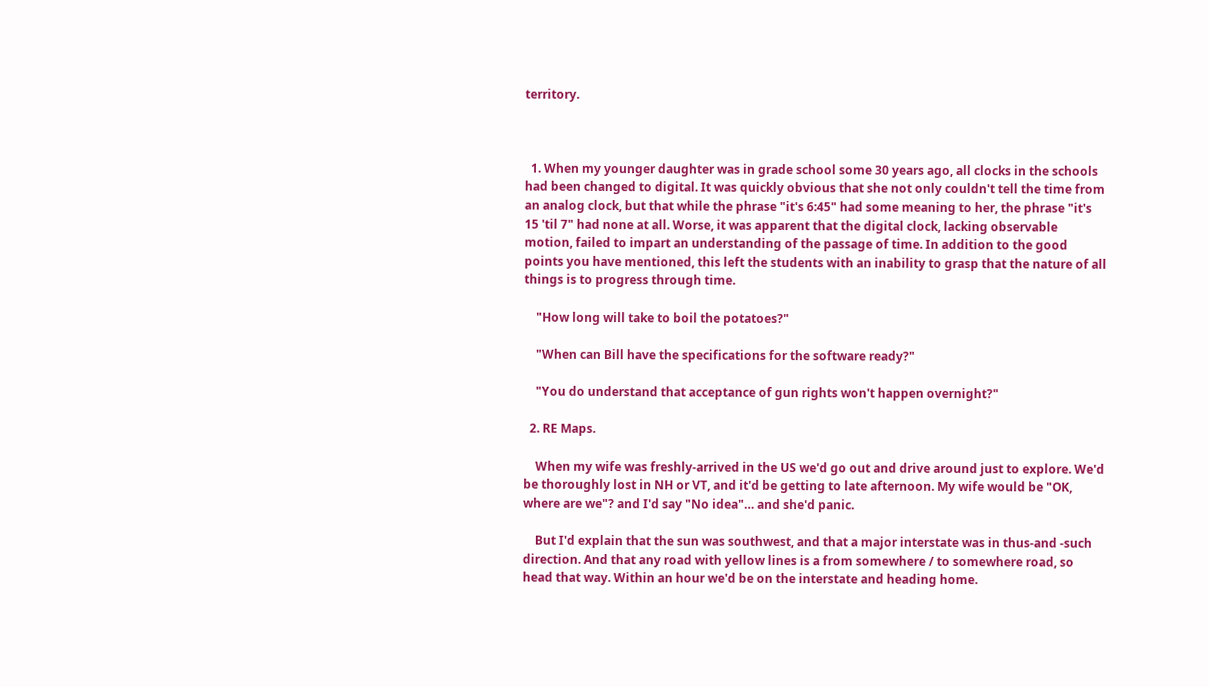territory.



  1. When my younger daughter was in grade school some 30 years ago, all clocks in the schools had been changed to digital. It was quickly obvious that she not only couldn't tell the time from an analog clock, but that while the phrase "it's 6:45" had some meaning to her, the phrase "it's 15 'til 7" had none at all. Worse, it was apparent that the digital clock, lacking observable motion, failed to impart an understanding of the passage of time. In addition to the good points you have mentioned, this left the students with an inability to grasp that the nature of all things is to progress through time.

    "How long will take to boil the potatoes?"

    "When can Bill have the specifications for the software ready?"

    "You do understand that acceptance of gun rights won't happen overnight?"

  2. RE Maps.

    When my wife was freshly-arrived in the US we'd go out and drive around just to explore. We'd be thoroughly lost in NH or VT, and it'd be getting to late afternoon. My wife would be "OK, where are we"? and I'd say "No idea"… and she'd panic.

    But I'd explain that the sun was southwest, and that a major interstate was in thus-and -such direction. And that any road with yellow lines is a from somewhere / to somewhere road, so head that way. Within an hour we'd be on the interstate and heading home.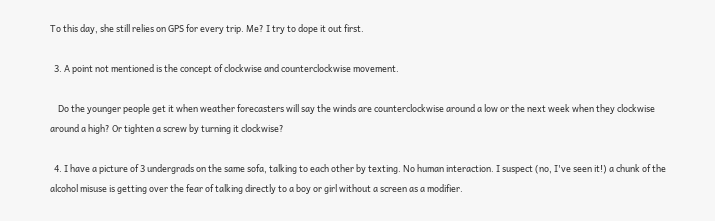To this day, she still relies on GPS for every trip. Me? I try to dope it out first.

  3. A point not mentioned is the concept of clockwise and counterclockwise movement.

    Do the younger people get it when weather forecasters will say the winds are counterclockwise around a low or the next week when they clockwise around a high? Or tighten a screw by turning it clockwise?

  4. I have a picture of 3 undergrads on the same sofa, talking to each other by texting. No human interaction. I suspect (no, I've seen it!) a chunk of the alcohol misuse is getting over the fear of talking directly to a boy or girl without a screen as a modifier.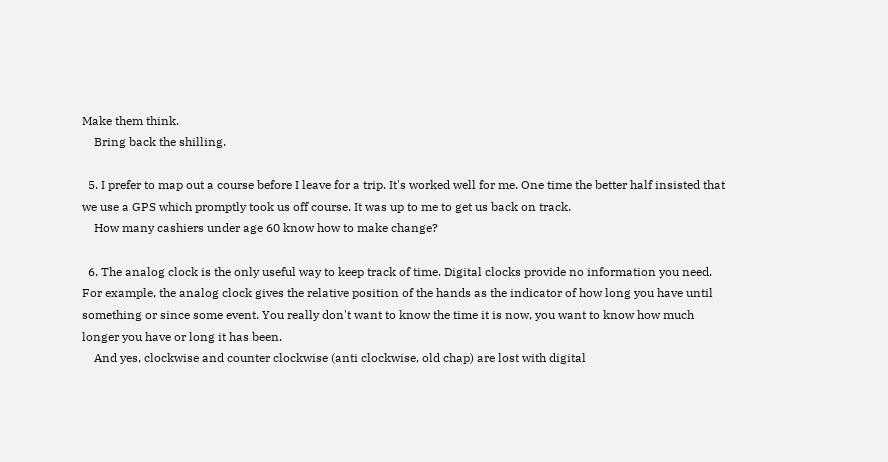Make them think.
    Bring back the shilling.

  5. I prefer to map out a course before I leave for a trip. It's worked well for me. One time the better half insisted that we use a GPS which promptly took us off course. It was up to me to get us back on track.
    How many cashiers under age 60 know how to make change?

  6. The analog clock is the only useful way to keep track of time. Digital clocks provide no information you need. For example, the analog clock gives the relative position of the hands as the indicator of how long you have until something or since some event. You really don't want to know the time it is now, you want to know how much longer you have or long it has been.
    And yes, clockwise and counter clockwise (anti clockwise, old chap) are lost with digital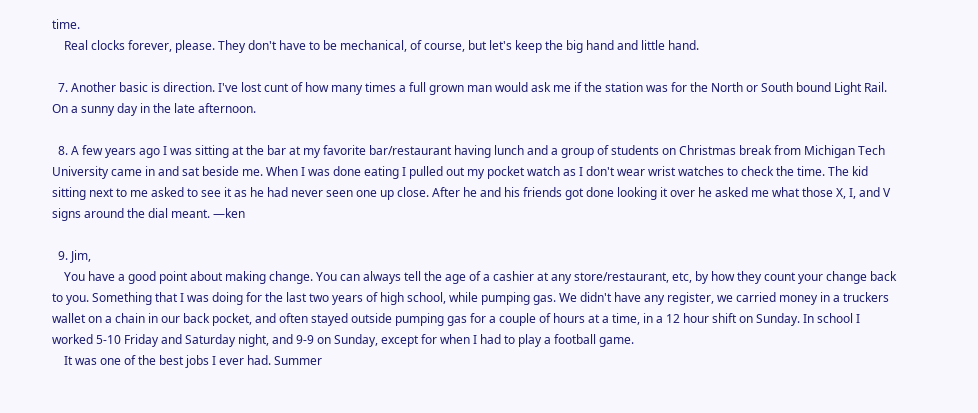time.
    Real clocks forever, please. They don't have to be mechanical, of course, but let's keep the big hand and little hand.

  7. Another basic is direction. I've lost cunt of how many times a full grown man would ask me if the station was for the North or South bound Light Rail. On a sunny day in the late afternoon.

  8. A few years ago I was sitting at the bar at my favorite bar/restaurant having lunch and a group of students on Christmas break from Michigan Tech University came in and sat beside me. When I was done eating I pulled out my pocket watch as I don't wear wrist watches to check the time. The kid sitting next to me asked to see it as he had never seen one up close. After he and his friends got done looking it over he asked me what those X, I, and V signs around the dial meant. —ken

  9. Jim,
    You have a good point about making change. You can always tell the age of a cashier at any store/restaurant, etc, by how they count your change back to you. Something that I was doing for the last two years of high school, while pumping gas. We didn't have any register, we carried money in a truckers wallet on a chain in our back pocket, and often stayed outside pumping gas for a couple of hours at a time, in a 12 hour shift on Sunday. In school I worked 5-10 Friday and Saturday night, and 9-9 on Sunday, except for when I had to play a football game.
    It was one of the best jobs I ever had. Summer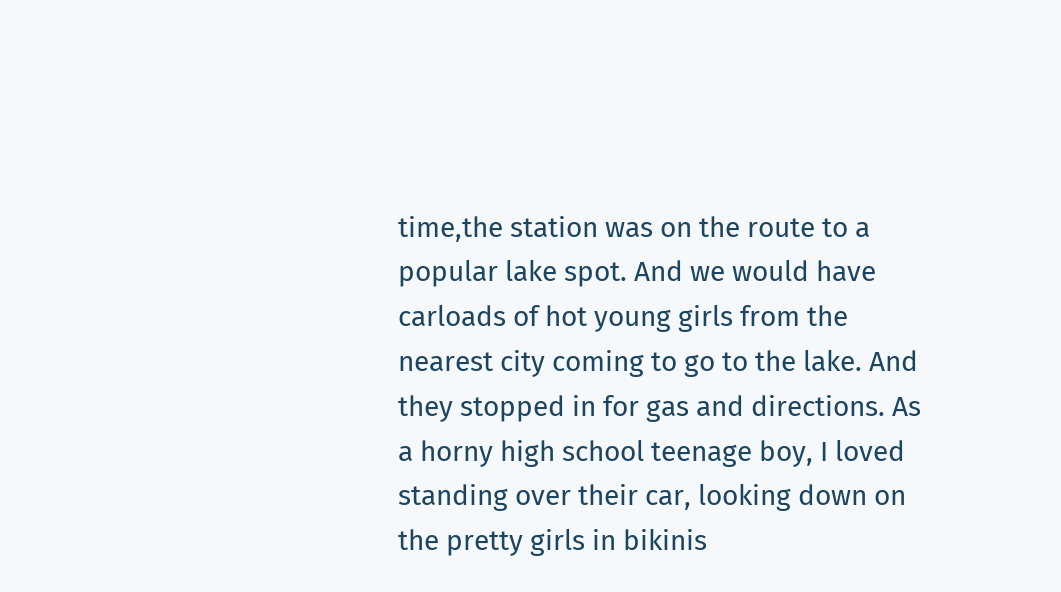time,the station was on the route to a popular lake spot. And we would have carloads of hot young girls from the nearest city coming to go to the lake. And they stopped in for gas and directions. As a horny high school teenage boy, I loved standing over their car, looking down on the pretty girls in bikinis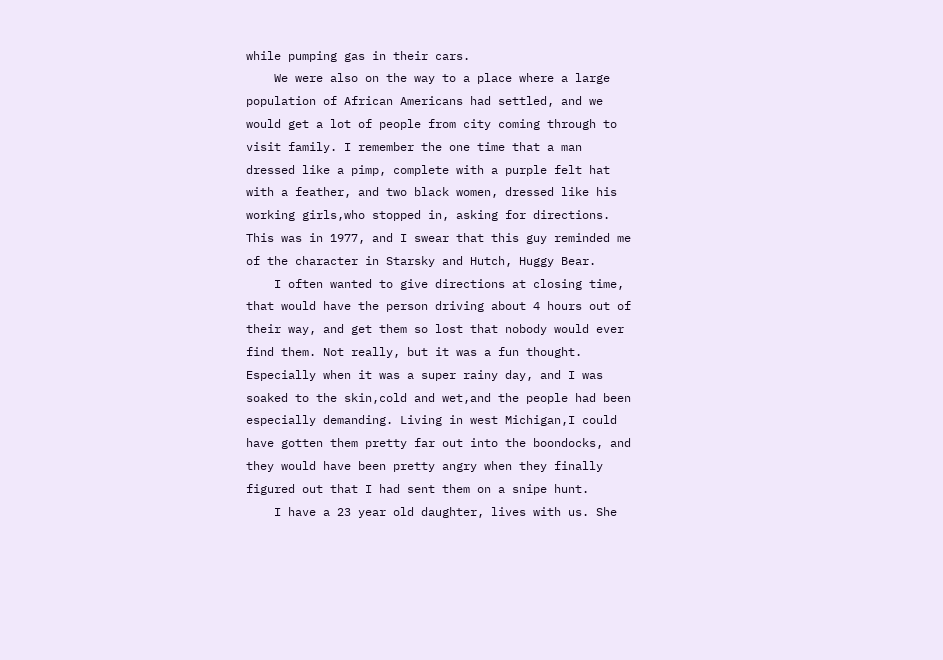while pumping gas in their cars.
    We were also on the way to a place where a large population of African Americans had settled, and we would get a lot of people from city coming through to visit family. I remember the one time that a man dressed like a pimp, complete with a purple felt hat with a feather, and two black women, dressed like his working girls,who stopped in, asking for directions. This was in 1977, and I swear that this guy reminded me of the character in Starsky and Hutch, Huggy Bear.
    I often wanted to give directions at closing time, that would have the person driving about 4 hours out of their way, and get them so lost that nobody would ever find them. Not really, but it was a fun thought. Especially when it was a super rainy day, and I was soaked to the skin,cold and wet,and the people had been especially demanding. Living in west Michigan,I could have gotten them pretty far out into the boondocks, and they would have been pretty angry when they finally figured out that I had sent them on a snipe hunt.
    I have a 23 year old daughter, lives with us. She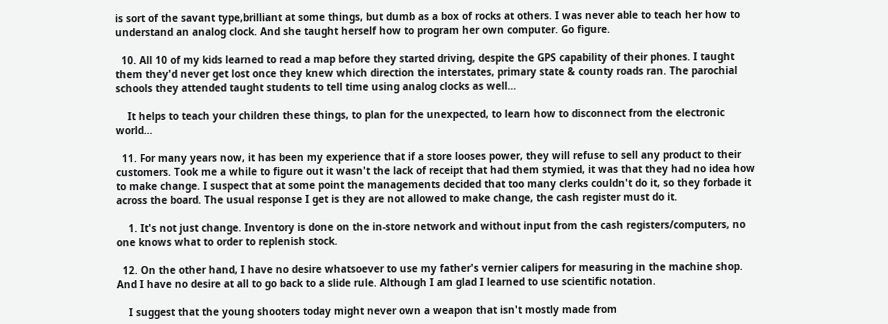is sort of the savant type,brilliant at some things, but dumb as a box of rocks at others. I was never able to teach her how to understand an analog clock. And she taught herself how to program her own computer. Go figure.

  10. All 10 of my kids learned to read a map before they started driving, despite the GPS capability of their phones. I taught them they'd never get lost once they knew which direction the interstates, primary state & county roads ran. The parochial schools they attended taught students to tell time using analog clocks as well…

    It helps to teach your children these things, to plan for the unexpected, to learn how to disconnect from the electronic world…

  11. For many years now, it has been my experience that if a store looses power, they will refuse to sell any product to their customers. Took me a while to figure out it wasn't the lack of receipt that had them stymied, it was that they had no idea how to make change. I suspect that at some point the managements decided that too many clerks couldn't do it, so they forbade it across the board. The usual response I get is they are not allowed to make change, the cash register must do it.

    1. It's not just change. Inventory is done on the in-store network and without input from the cash registers/computers, no one knows what to order to replenish stock.

  12. On the other hand, I have no desire whatsoever to use my father's vernier calipers for measuring in the machine shop. And I have no desire at all to go back to a slide rule. Although I am glad I learned to use scientific notation.

    I suggest that the young shooters today might never own a weapon that isn't mostly made from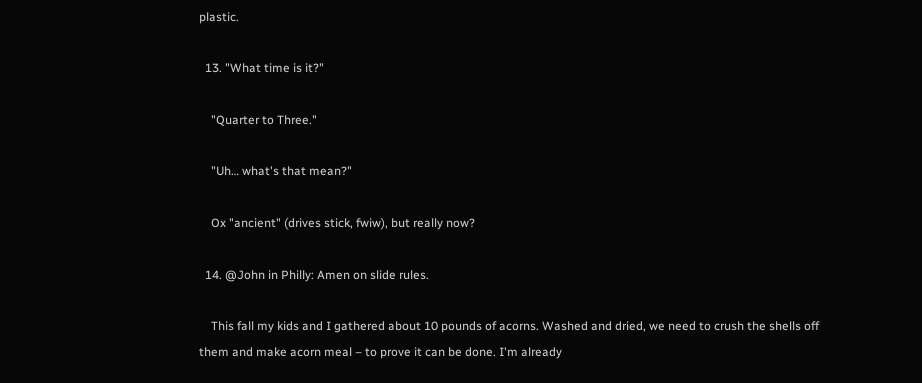plastic.

  13. "What time is it?"

    "Quarter to Three."

    "Uh… what's that mean?"

    Ox "ancient" (drives stick, fwiw), but really now?

  14. @John in Philly: Amen on slide rules.

    This fall my kids and I gathered about 10 pounds of acorns. Washed and dried, we need to crush the shells off them and make acorn meal – to prove it can be done. I'm already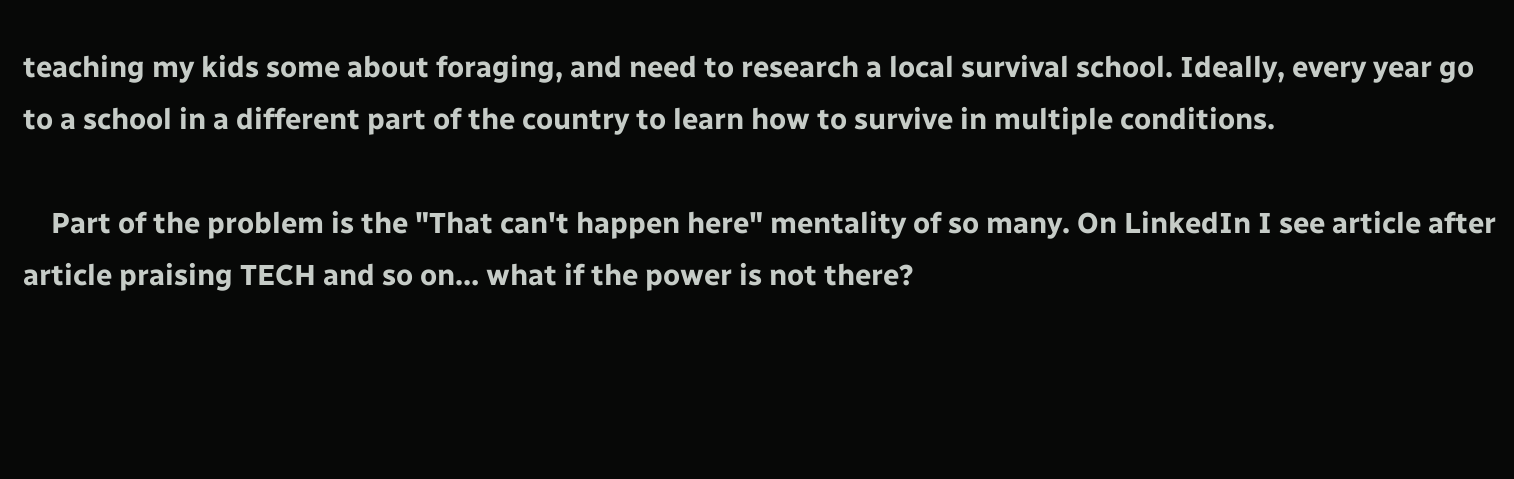teaching my kids some about foraging, and need to research a local survival school. Ideally, every year go to a school in a different part of the country to learn how to survive in multiple conditions.

    Part of the problem is the "That can't happen here" mentality of so many. On LinkedIn I see article after article praising TECH and so on… what if the power is not there?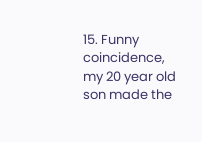15. Funny coincidence, my 20 year old son made the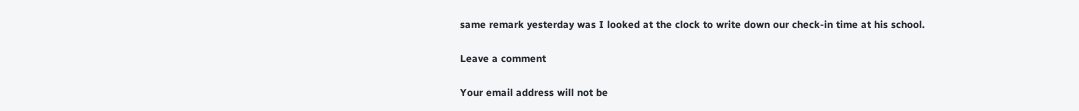same remark yesterday was I looked at the clock to write down our check-in time at his school.

Leave a comment

Your email address will not be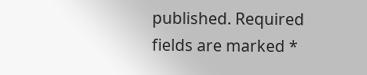published. Required fields are marked *